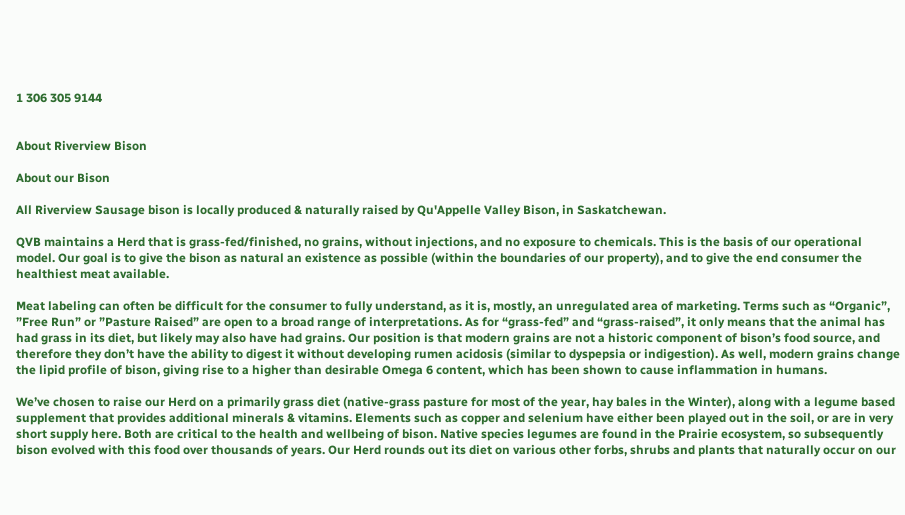1 306 305 9144


About Riverview Bison

About our Bison

All Riverview Sausage bison is locally produced & naturally raised by Qu'Appelle Valley Bison, in Saskatchewan.

QVB maintains a Herd that is grass-fed/finished, no grains, without injections, and no exposure to chemicals. This is the basis of our operational model. Our goal is to give the bison as natural an existence as possible (within the boundaries of our property), and to give the end consumer the healthiest meat available.

Meat labeling can often be difficult for the consumer to fully understand, as it is, mostly, an unregulated area of marketing. Terms such as “Organic”, ”Free Run” or ”Pasture Raised” are open to a broad range of interpretations. As for “grass-fed” and “grass-raised”, it only means that the animal has had grass in its diet, but likely may also have had grains. Our position is that modern grains are not a historic component of bison’s food source, and therefore they don’t have the ability to digest it without developing rumen acidosis (similar to dyspepsia or indigestion). As well, modern grains change the lipid profile of bison, giving rise to a higher than desirable Omega 6 content, which has been shown to cause inflammation in humans.

We’ve chosen to raise our Herd on a primarily grass diet (native-grass pasture for most of the year, hay bales in the Winter), along with a legume based supplement that provides additional minerals & vitamins. Elements such as copper and selenium have either been played out in the soil, or are in very short supply here. Both are critical to the health and wellbeing of bison. Native species legumes are found in the Prairie ecosystem, so subsequently bison evolved with this food over thousands of years. Our Herd rounds out its diet on various other forbs, shrubs and plants that naturally occur on our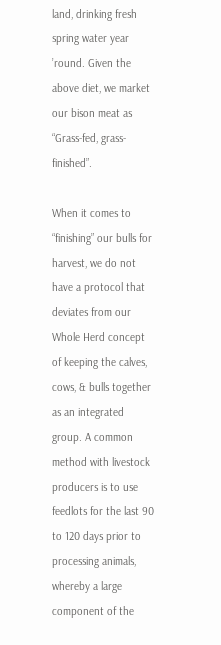land, drinking fresh spring water year ’round. Given the above diet, we market our bison meat as “Grass-fed, grass-finished”.

When it comes to “finishing” our bulls for harvest, we do not have a protocol that deviates from our Whole Herd concept of keeping the calves, cows, & bulls together as an integrated group. A common method with livestock producers is to use feedlots for the last 90 to 120 days prior to processing animals, whereby a large component of the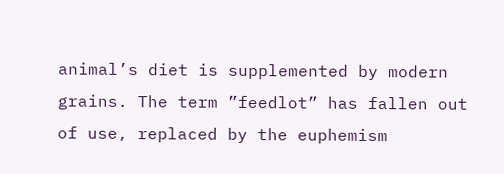animal’s diet is supplemented by modern grains. The term ”feedlot” has fallen out of use, replaced by the euphemism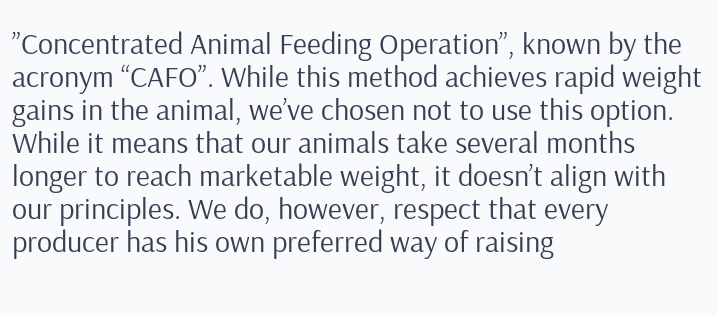”Concentrated Animal Feeding Operation”, known by the acronym “CAFO”. While this method achieves rapid weight gains in the animal, we’ve chosen not to use this option. While it means that our animals take several months longer to reach marketable weight, it doesn’t align with our principles. We do, however, respect that every producer has his own preferred way of raising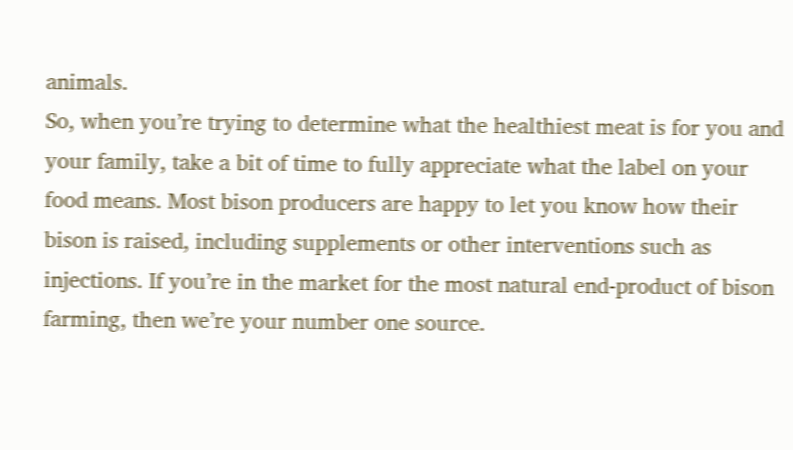animals.
So, when you’re trying to determine what the healthiest meat is for you and your family, take a bit of time to fully appreciate what the label on your food means. Most bison producers are happy to let you know how their bison is raised, including supplements or other interventions such as injections. If you’re in the market for the most natural end-product of bison farming, then we’re your number one source.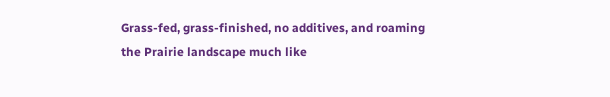Grass-fed, grass-finished, no additives, and roaming the Prairie landscape much like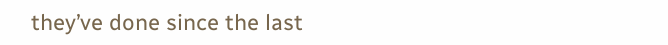they’ve done since the last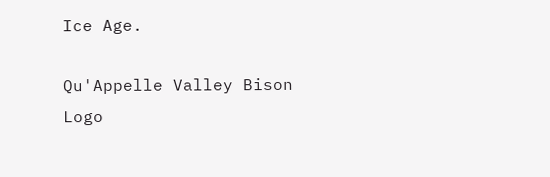Ice Age.

Qu'Appelle Valley Bison Logo